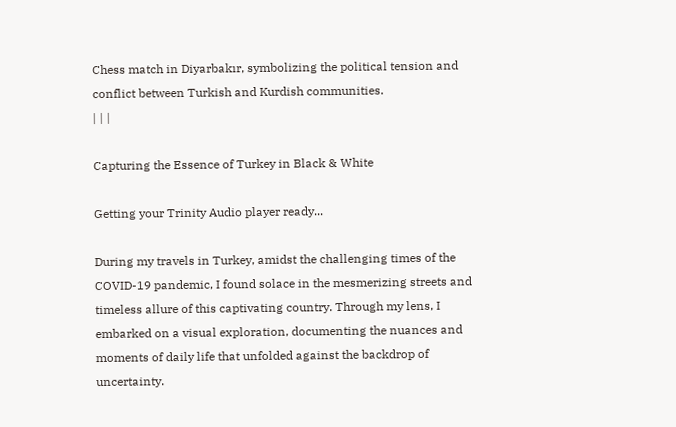Chess match in Diyarbakır, symbolizing the political tension and conflict between Turkish and Kurdish communities.
| | |

Capturing the Essence of Turkey in Black & White

Getting your Trinity Audio player ready...

During my travels in Turkey, amidst the challenging times of the COVID-19 pandemic, I found solace in the mesmerizing streets and timeless allure of this captivating country. Through my lens, I embarked on a visual exploration, documenting the nuances and moments of daily life that unfolded against the backdrop of uncertainty.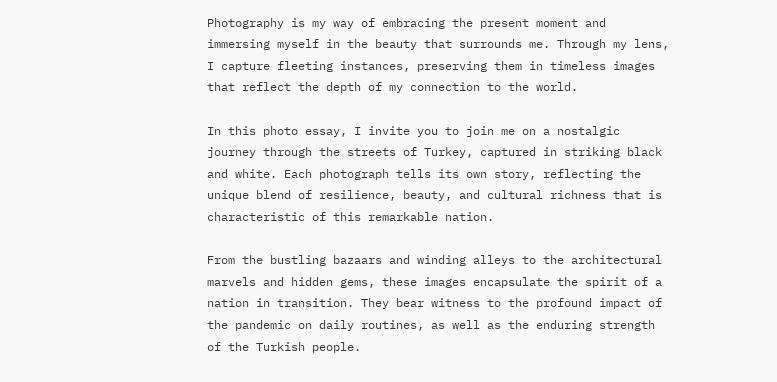Photography is my way of embracing the present moment and immersing myself in the beauty that surrounds me. Through my lens, I capture fleeting instances, preserving them in timeless images that reflect the depth of my connection to the world.

In this photo essay, I invite you to join me on a nostalgic journey through the streets of Turkey, captured in striking black and white. Each photograph tells its own story, reflecting the unique blend of resilience, beauty, and cultural richness that is characteristic of this remarkable nation.

From the bustling bazaars and winding alleys to the architectural marvels and hidden gems, these images encapsulate the spirit of a nation in transition. They bear witness to the profound impact of the pandemic on daily routines, as well as the enduring strength of the Turkish people.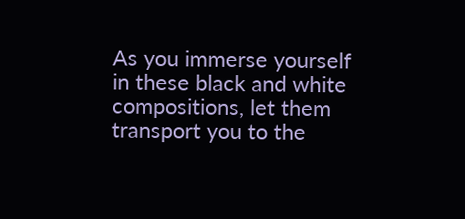As you immerse yourself in these black and white compositions, let them transport you to the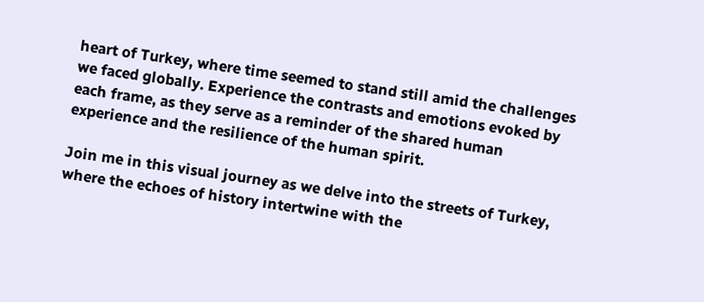heart of Turkey, where time seemed to stand still amid the challenges we faced globally. Experience the contrasts and emotions evoked by each frame, as they serve as a reminder of the shared human experience and the resilience of the human spirit.

Join me in this visual journey as we delve into the streets of Turkey, where the echoes of history intertwine with the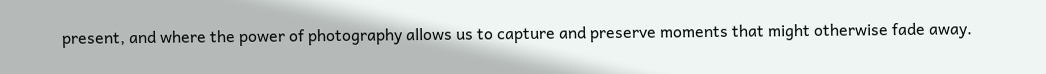present, and where the power of photography allows us to capture and preserve moments that might otherwise fade away.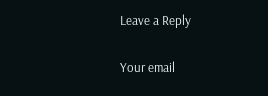Leave a Reply

Your email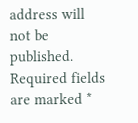address will not be published. Required fields are marked *